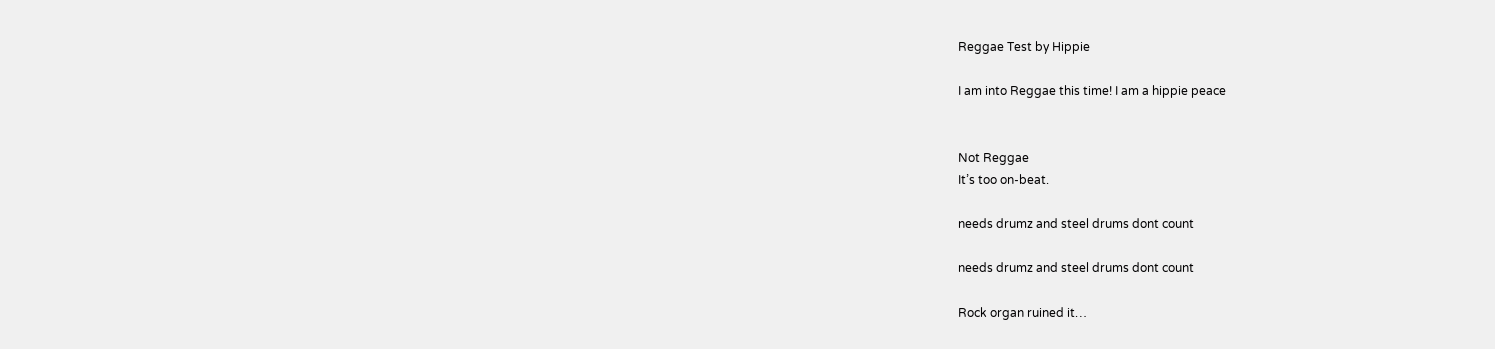Reggae Test by Hippie

I am into Reggae this time! I am a hippie peace


Not Reggae
It’s too on-beat.

needs drumz and steel drums dont count

needs drumz and steel drums dont count

Rock organ ruined it…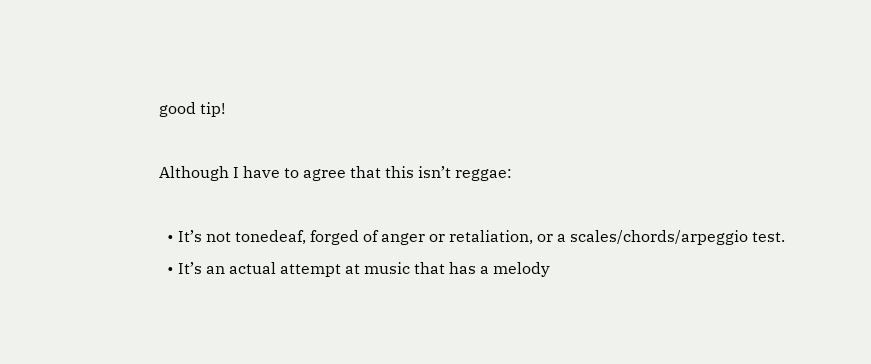good tip!

Although I have to agree that this isn’t reggae:

  • It’s not tonedeaf, forged of anger or retaliation, or a scales/chords/arpeggio test.
  • It’s an actual attempt at music that has a melody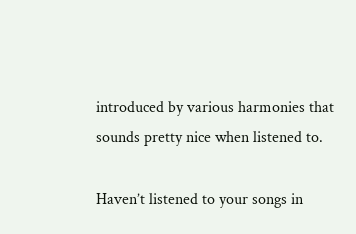introduced by various harmonies that sounds pretty nice when listened to.

Haven’t listened to your songs in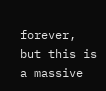forever, but this is a massive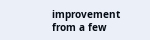improvement from a few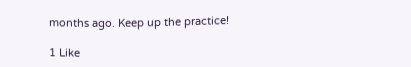months ago. Keep up the practice!

1 Like